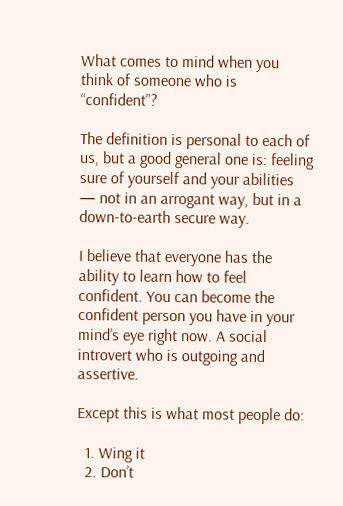What comes to mind when you think of someone who is “confident”?

The definition is personal to each of us, but a good general one is: feeling sure of yourself and your abilities — not in an arrogant way, but in a down-to-earth secure way.

I believe that everyone has the ability to learn how to feel confident. You can become the confident person you have in your mind’s eye right now. A social introvert who is outgoing and assertive.

Except this is what most people do:

  1. Wing it
  2. Don’t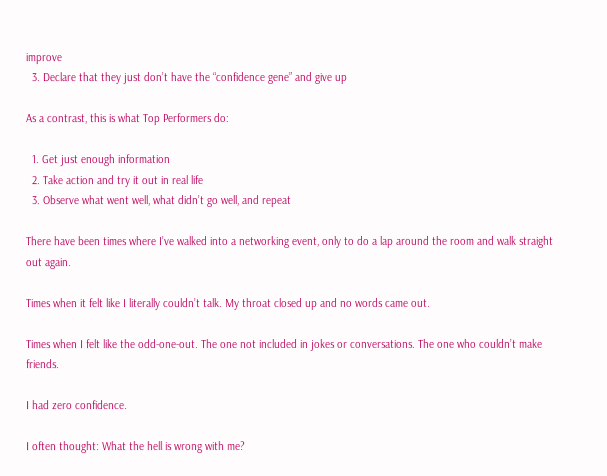improve
  3. Declare that they just don’t have the “confidence gene” and give up

As a contrast, this is what Top Performers do:

  1. Get just enough information
  2. Take action and try it out in real life
  3. Observe what went well, what didn’t go well, and repeat

There have been times where I’ve walked into a networking event, only to do a lap around the room and walk straight out again.

Times when it felt like I literally couldn’t talk. My throat closed up and no words came out.

Times when I felt like the odd-one-out. The one not included in jokes or conversations. The one who couldn’t make friends.

I had zero confidence.

I often thought: What the hell is wrong with me?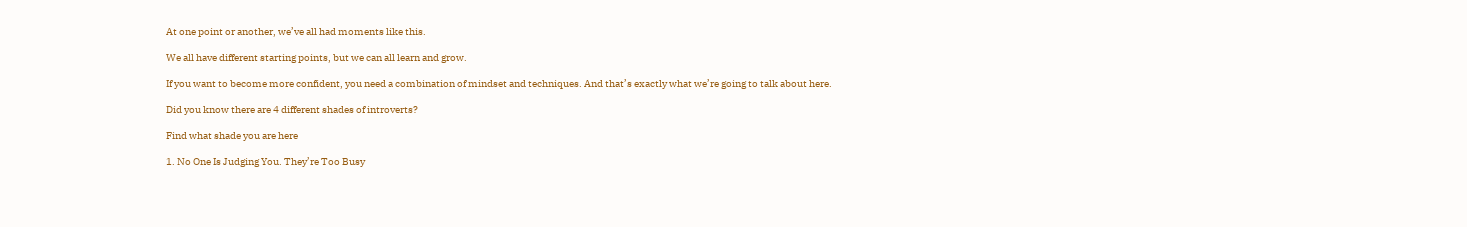At one point or another, we’ve all had moments like this.

We all have different starting points, but we can all learn and grow.

If you want to become more confident, you need a combination of mindset and techniques. And that’s exactly what we’re going to talk about here.

Did you know there are 4 different shades of introverts?

Find what shade you are here

1. No One Is Judging You. They’re Too Busy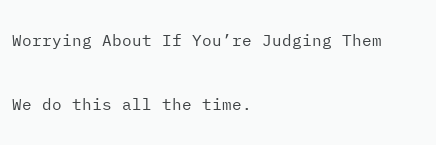Worrying About If You’re Judging Them

We do this all the time.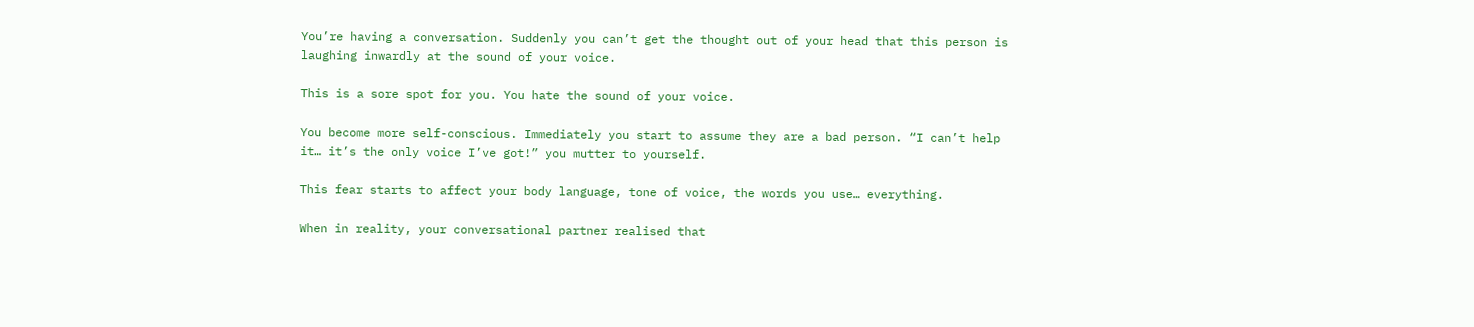You’re having a conversation. Suddenly you can’t get the thought out of your head that this person is laughing inwardly at the sound of your voice.

This is a sore spot for you. You hate the sound of your voice.

You become more self-conscious. Immediately you start to assume they are a bad person. “I can’t help it… it’s the only voice I’ve got!” you mutter to yourself.

This fear starts to affect your body language, tone of voice, the words you use… everything.

When in reality, your conversational partner realised that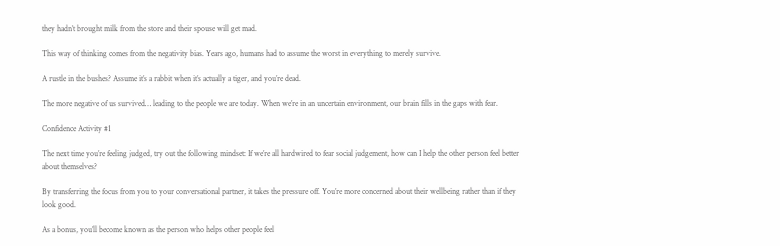they hadn’t brought milk from the store and their spouse will get mad.

This way of thinking comes from the negativity bias. Years ago, humans had to assume the worst in everything to merely survive.

A rustle in the bushes? Assume it’s a rabbit when it’s actually a tiger, and you’re dead.

The more negative of us survived… leading to the people we are today. When we’re in an uncertain environment, our brain fills in the gaps with fear.

Confidence Activity #1

The next time you’re feeling judged, try out the following mindset: If we’re all hardwired to fear social judgement, how can I help the other person feel better about themselves?

By transferring the focus from you to your conversational partner, it takes the pressure off. You’re more concerned about their wellbeing rather than if they look good.

As a bonus, you’ll become known as the person who helps other people feel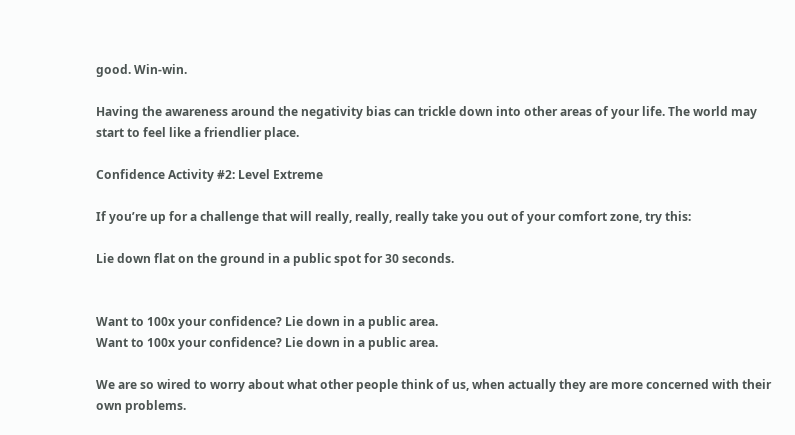good. Win-win.

Having the awareness around the negativity bias can trickle down into other areas of your life. The world may start to feel like a friendlier place.

Confidence Activity #2: Level Extreme

If you’re up for a challenge that will really, really, really take you out of your comfort zone, try this:

Lie down flat on the ground in a public spot for 30 seconds.


Want to 100x your confidence? Lie down in a public area.
Want to 100x your confidence? Lie down in a public area.

We are so wired to worry about what other people think of us, when actually they are more concerned with their own problems.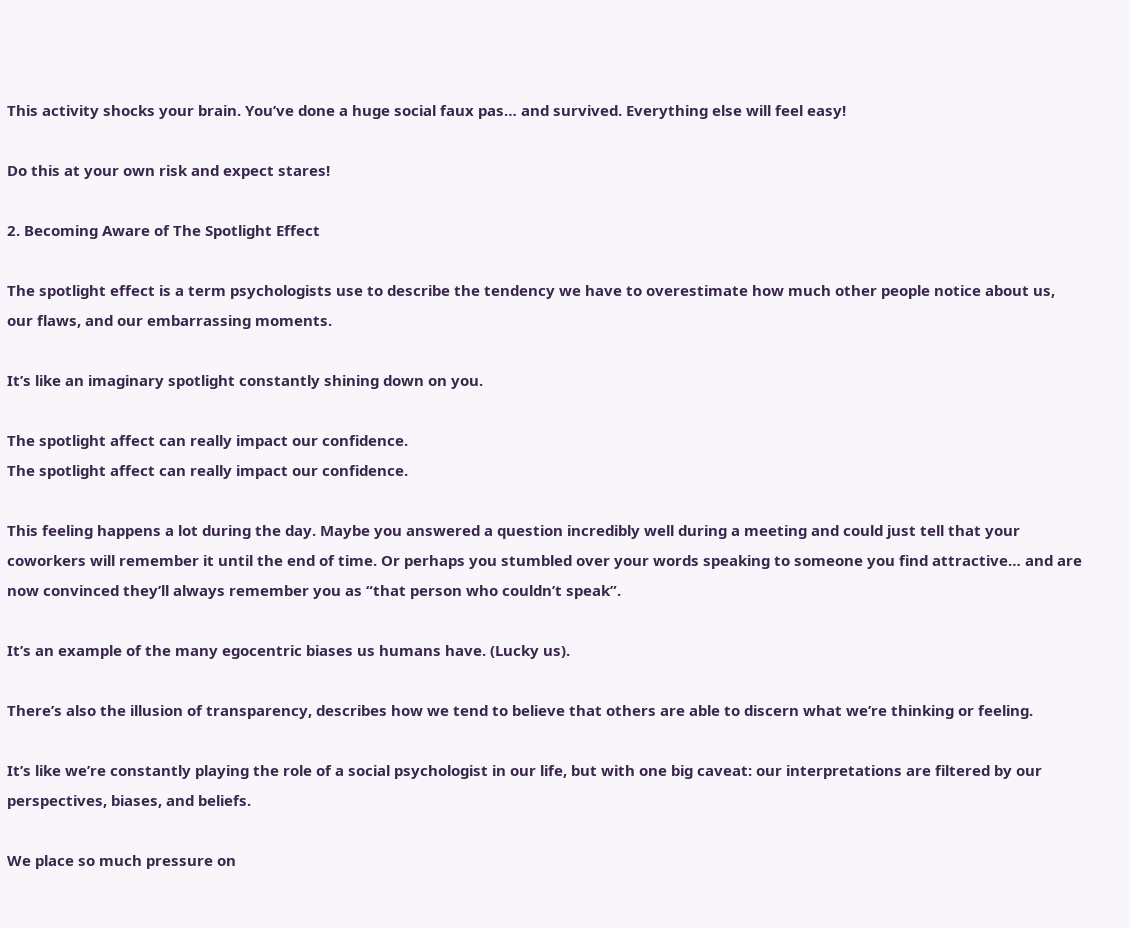This activity shocks your brain. You’ve done a huge social faux pas… and survived. Everything else will feel easy!

Do this at your own risk and expect stares!

2. Becoming Aware of The Spotlight Effect

The spotlight effect is a term psychologists use to describe the tendency we have to overestimate how much other people notice about us, our flaws, and our embarrassing moments.

It’s like an imaginary spotlight constantly shining down on you.

The spotlight affect can really impact our confidence.
The spotlight affect can really impact our confidence.

This feeling happens a lot during the day. Maybe you answered a question incredibly well during a meeting and could just tell that your coworkers will remember it until the end of time. Or perhaps you stumbled over your words speaking to someone you find attractive… and are now convinced they’ll always remember you as “that person who couldn’t speak”.

It’s an example of the many egocentric biases us humans have. (Lucky us).

There’s also the illusion of transparency, describes how we tend to believe that others are able to discern what we’re thinking or feeling.

It’s like we’re constantly playing the role of a social psychologist in our life, but with one big caveat: our interpretations are filtered by our perspectives, biases, and beliefs.

We place so much pressure on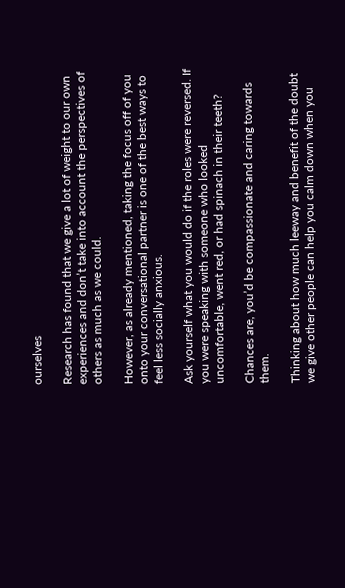ourselves

Research has found that we give a lot of weight to our own experiences and don’t take into account the perspectives of others as much as we could.

However, as already mentioned, taking the focus off of you onto your conversational partner is one of the best ways to feel less socially anxious.

Ask yourself what you would do if the roles were reversed. If you were speaking with someone who looked uncomfortable, went red, or had spinach in their teeth?

Chances are, you’d be compassionate and caring towards them.

Thinking about how much leeway and benefit of the doubt we give other people can help you calm down when you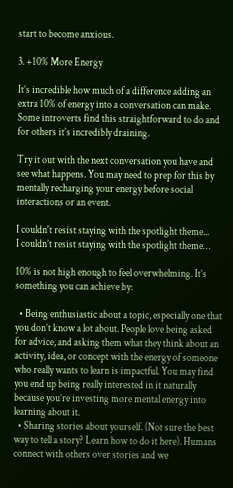start to become anxious.

3. +10% More Energy

It’s incredible how much of a difference adding an extra 10% of energy into a conversation can make. Some introverts find this straightforward to do and for others it’s incredibly draining.

Try it out with the next conversation you have and see what happens. You may need to prep for this by mentally recharging your energy before social interactions or an event.

I couldn't resist staying with the spotlight theme...
I couldn’t resist staying with the spotlight theme…

10% is not high enough to feel overwhelming. It’s something you can achieve by:

  • Being enthusiastic about a topic, especially one that you don’t know a lot about. People love being asked for advice, and asking them what they think about an activity, idea, or concept with the energy of someone who really wants to learn is impactful. You may find you end up being really interested in it naturally because you’re investing more mental energy into learning about it.
  • Sharing stories about yourself. (Not sure the best way to tell a story? Learn how to do it here). Humans connect with others over stories and we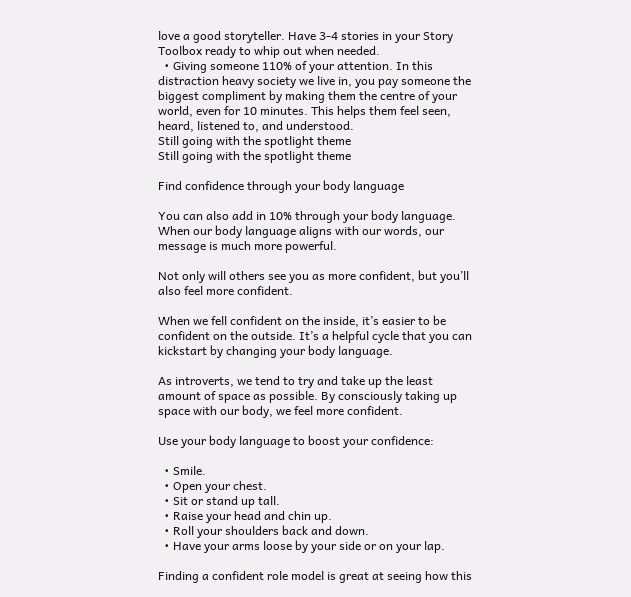love a good storyteller. Have 3-4 stories in your Story Toolbox ready to whip out when needed.
  • Giving someone 110% of your attention. In this distraction heavy society we live in, you pay someone the biggest compliment by making them the centre of your world, even for 10 minutes. This helps them feel seen, heard, listened to, and understood.
Still going with the spotlight theme
Still going with the spotlight theme

Find confidence through your body language

You can also add in 10% through your body language. When our body language aligns with our words, our message is much more powerful.

Not only will others see you as more confident, but you’ll also feel more confident.

When we fell confident on the inside, it’s easier to be confident on the outside. It’s a helpful cycle that you can kickstart by changing your body language.

As introverts, we tend to try and take up the least amount of space as possible. By consciously taking up space with our body, we feel more confident.

Use your body language to boost your confidence:

  • Smile.
  • Open your chest.
  • Sit or stand up tall.
  • Raise your head and chin up.
  • Roll your shoulders back and down.
  • Have your arms loose by your side or on your lap.

Finding a confident role model is great at seeing how this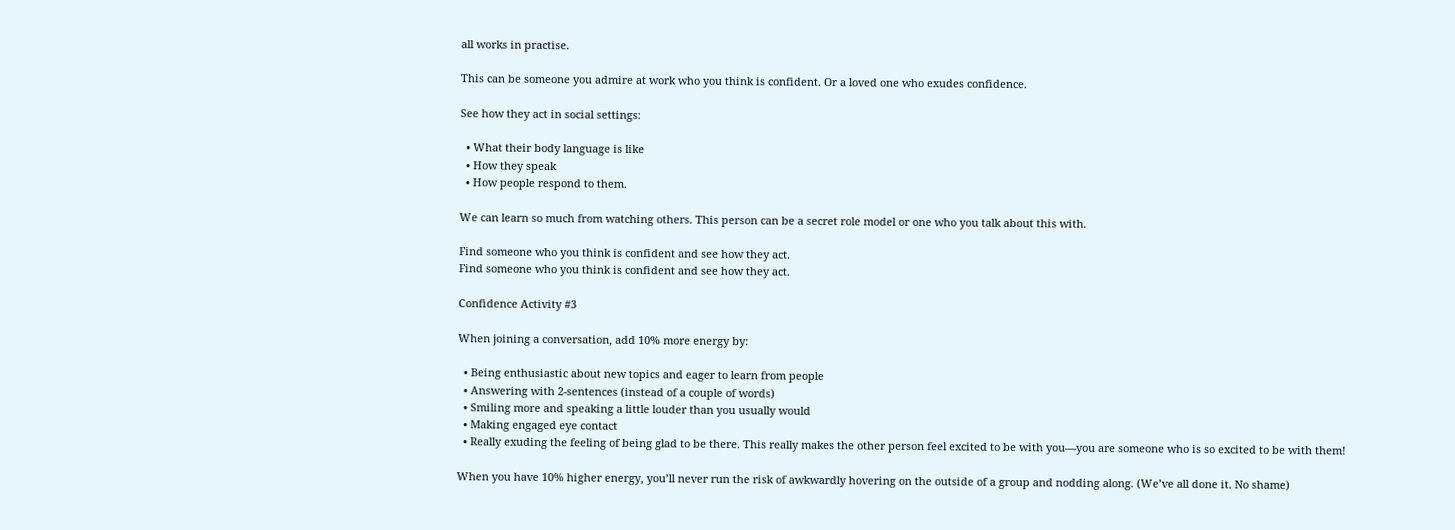all works in practise.

This can be someone you admire at work who you think is confident. Or a loved one who exudes confidence.

See how they act in social settings:

  • What their body language is like
  • How they speak
  • How people respond to them.

We can learn so much from watching others. This person can be a secret role model or one who you talk about this with.

Find someone who you think is confident and see how they act.
Find someone who you think is confident and see how they act.

Confidence Activity #3

When joining a conversation, add 10% more energy by:

  • Being enthusiastic about new topics and eager to learn from people
  • Answering with 2-sentences (instead of a couple of words)
  • Smiling more and speaking a little louder than you usually would
  • Making engaged eye contact
  • Really exuding the feeling of being glad to be there. This really makes the other person feel excited to be with you—you are someone who is so excited to be with them!

When you have 10% higher energy, you’ll never run the risk of awkwardly hovering on the outside of a group and nodding along. (We’ve all done it. No shame)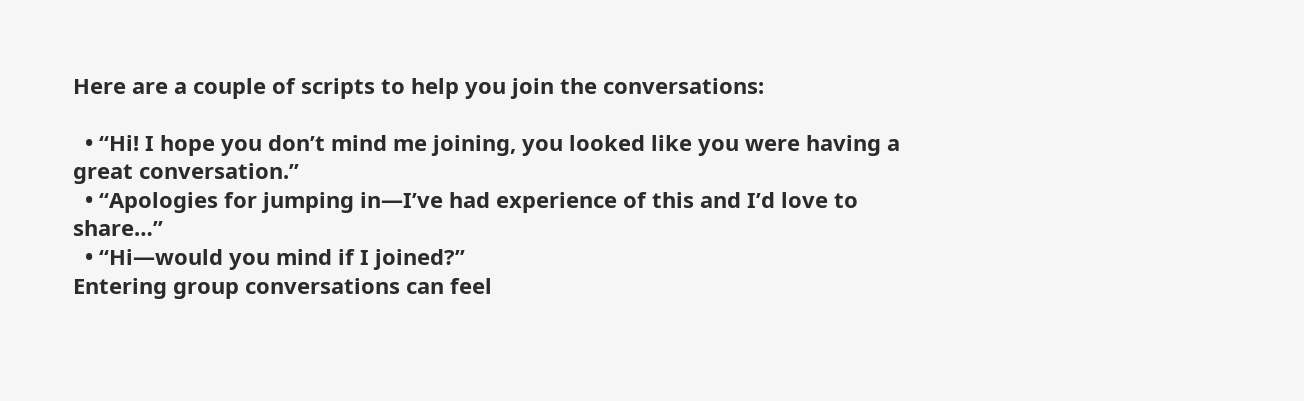Here are a couple of scripts to help you join the conversations:

  • “Hi! I hope you don’t mind me joining, you looked like you were having a great conversation.”
  • “Apologies for jumping in—I’ve had experience of this and I’d love to share…”
  • “Hi—would you mind if I joined?”
Entering group conversations can feel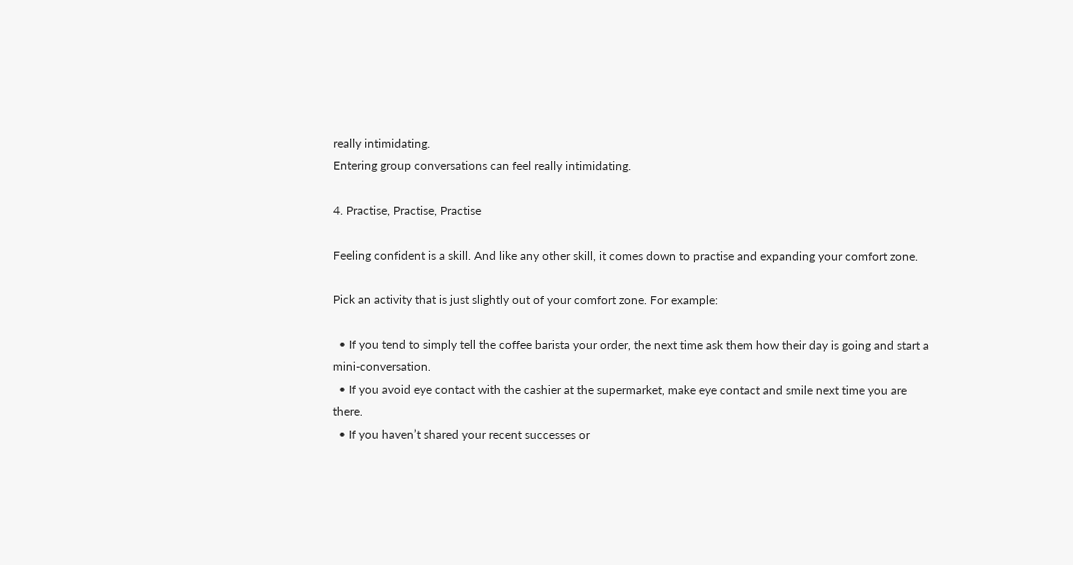really intimidating.
Entering group conversations can feel really intimidating.

4. Practise, Practise, Practise

Feeling confident is a skill. And like any other skill, it comes down to practise and expanding your comfort zone.

Pick an activity that is just slightly out of your comfort zone. For example:

  • If you tend to simply tell the coffee barista your order, the next time ask them how their day is going and start a mini-conversation.
  • If you avoid eye contact with the cashier at the supermarket, make eye contact and smile next time you are there.
  • If you haven’t shared your recent successes or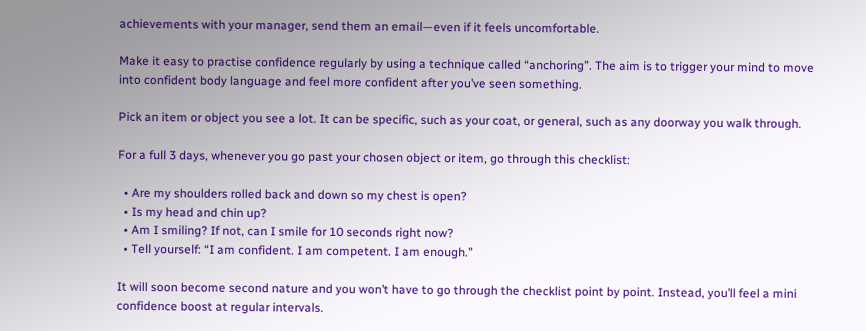achievements with your manager, send them an email—even if it feels uncomfortable.

Make it easy to practise confidence regularly by using a technique called “anchoring”. The aim is to trigger your mind to move into confident body language and feel more confident after you’ve seen something.

Pick an item or object you see a lot. It can be specific, such as your coat, or general, such as any doorway you walk through.

For a full 3 days, whenever you go past your chosen object or item, go through this checklist:

  • Are my shoulders rolled back and down so my chest is open?
  • Is my head and chin up?
  • Am I smiling? If not, can I smile for 10 seconds right now?
  • Tell yourself: “I am confident. I am competent. I am enough.”

It will soon become second nature and you won’t have to go through the checklist point by point. Instead, you’ll feel a mini confidence boost at regular intervals.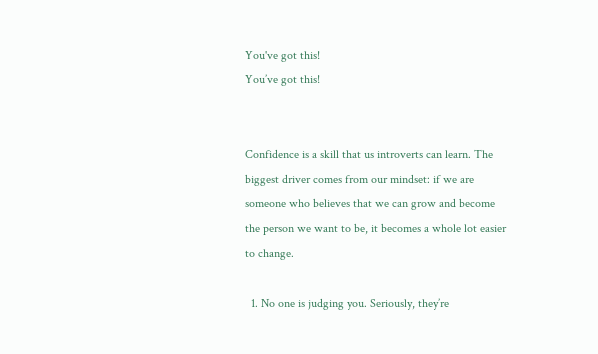You've got this!
You’ve got this!


Confidence is a skill that us introverts can learn. The biggest driver comes from our mindset: if we are someone who believes that we can grow and become the person we want to be, it becomes a whole lot easier to change.

  1. No one is judging you. Seriously, they’re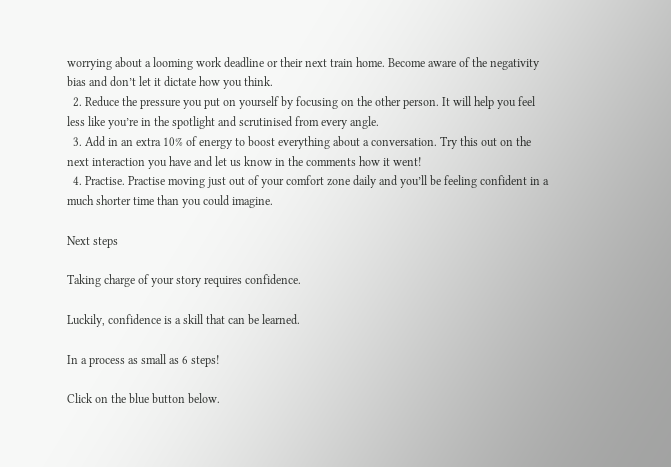worrying about a looming work deadline or their next train home. Become aware of the negativity bias and don’t let it dictate how you think.
  2. Reduce the pressure you put on yourself by focusing on the other person. It will help you feel less like you’re in the spotlight and scrutinised from every angle.
  3. Add in an extra 10% of energy to boost everything about a conversation. Try this out on the next interaction you have and let us know in the comments how it went!
  4. Practise. Practise moving just out of your comfort zone daily and you’ll be feeling confident in a much shorter time than you could imagine.

Next steps

Taking charge of your story requires confidence.

Luckily, confidence is a skill that can be learned.

In a process as small as 6 steps!

Click on the blue button below.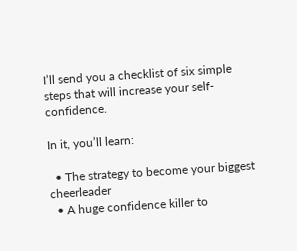I’ll send you a checklist of six simple steps that will increase your self-confidence.

In it, you’ll learn:

  • The strategy to become your biggest cheerleader
  • A huge confidence killer to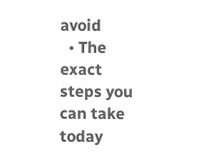avoid
  • The exact steps you can take today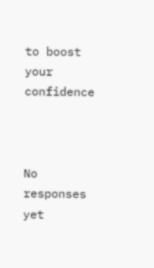to boost your confidence



No responses yet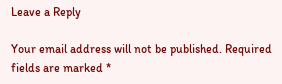Leave a Reply

Your email address will not be published. Required fields are marked *